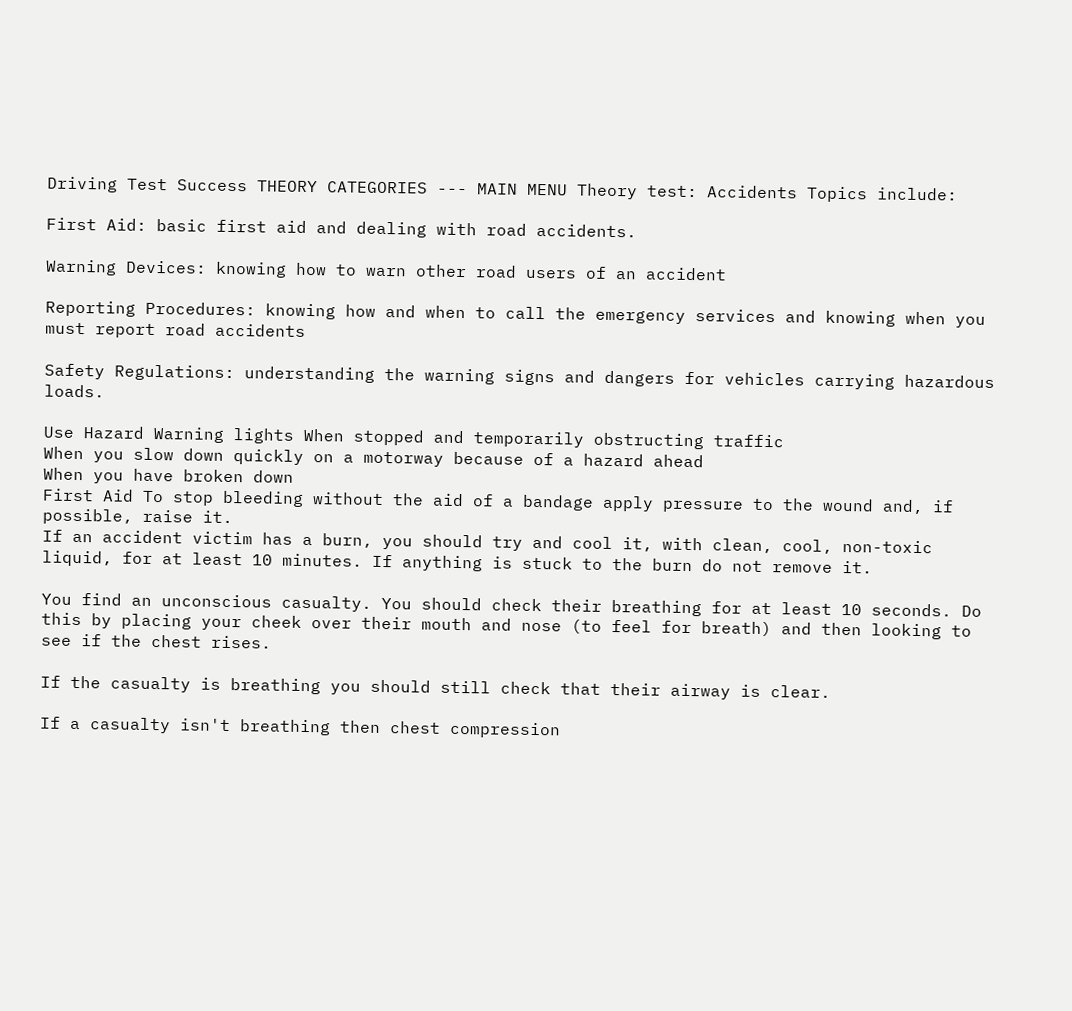Driving Test Success THEORY CATEGORIES --- MAIN MENU Theory test: Accidents Topics include:

First Aid: basic first aid and dealing with road accidents.

Warning Devices: knowing how to warn other road users of an accident

Reporting Procedures: knowing how and when to call the emergency services and knowing when you must report road accidents

Safety Regulations: understanding the warning signs and dangers for vehicles carrying hazardous loads.

Use Hazard Warning lights When stopped and temporarily obstructing traffic
When you slow down quickly on a motorway because of a hazard ahead
When you have broken down
First Aid To stop bleeding without the aid of a bandage apply pressure to the wound and, if possible, raise it.
If an accident victim has a burn, you should try and cool it, with clean, cool, non-toxic liquid, for at least 10 minutes. If anything is stuck to the burn do not remove it.

You find an unconscious casualty. You should check their breathing for at least 10 seconds. Do this by placing your cheek over their mouth and nose (to feel for breath) and then looking to see if the chest rises.

If the casualty is breathing you should still check that their airway is clear.

If a casualty isn't breathing then chest compression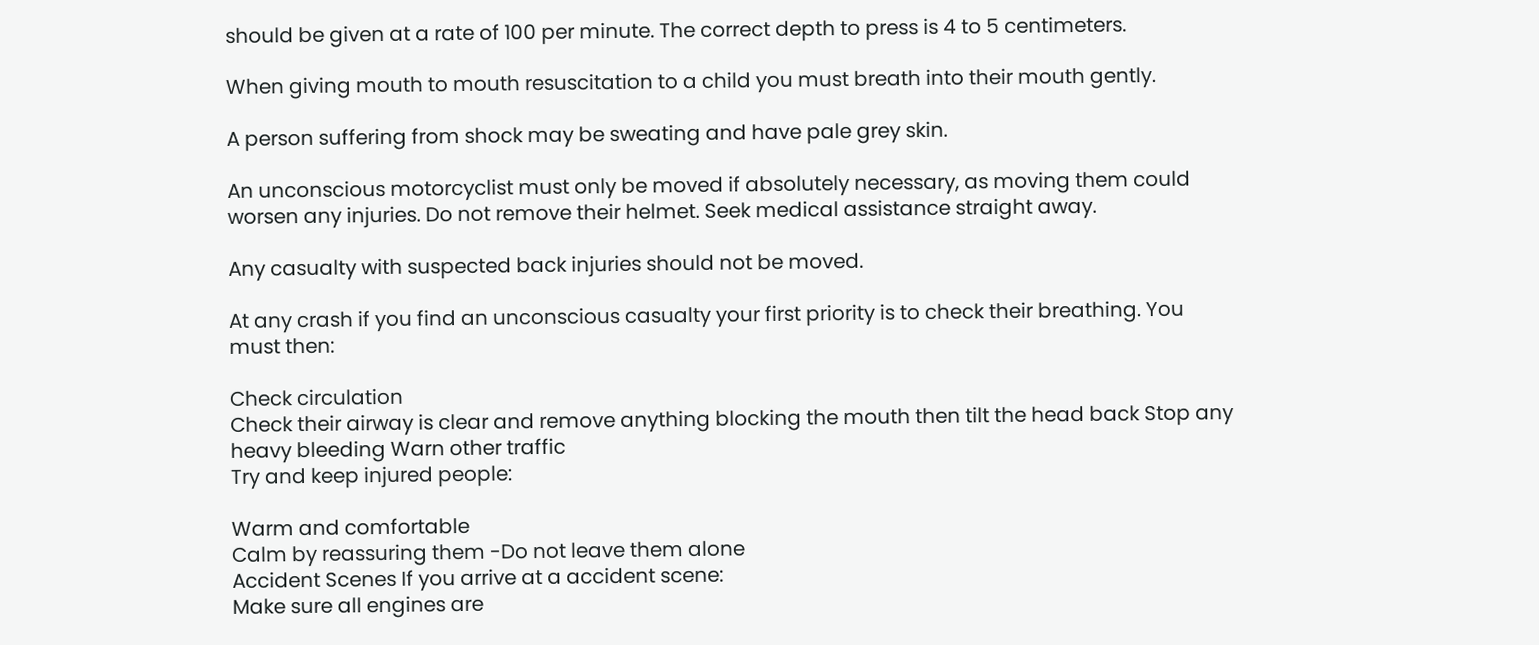should be given at a rate of 100 per minute. The correct depth to press is 4 to 5 centimeters.

When giving mouth to mouth resuscitation to a child you must breath into their mouth gently.

A person suffering from shock may be sweating and have pale grey skin.

An unconscious motorcyclist must only be moved if absolutely necessary, as moving them could worsen any injuries. Do not remove their helmet. Seek medical assistance straight away.

Any casualty with suspected back injuries should not be moved.

At any crash if you find an unconscious casualty your first priority is to check their breathing. You must then:

Check circulation
Check their airway is clear and remove anything blocking the mouth then tilt the head back Stop any heavy bleeding Warn other traffic
Try and keep injured people:

Warm and comfortable
Calm by reassuring them -Do not leave them alone
Accident Scenes If you arrive at a accident scene:
Make sure all engines are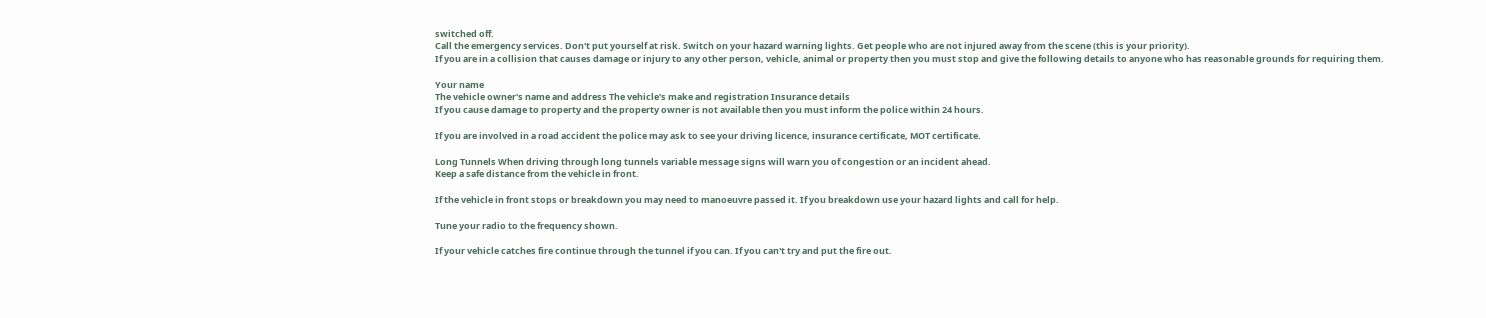switched off.
Call the emergency services. Don't put yourself at risk. Switch on your hazard warning lights. Get people who are not injured away from the scene (this is your priority).
If you are in a collision that causes damage or injury to any other person, vehicle, animal or property then you must stop and give the following details to anyone who has reasonable grounds for requiring them.

Your name
The vehicle owner's name and address The vehicle's make and registration Insurance details
If you cause damage to property and the property owner is not available then you must inform the police within 24 hours.

If you are involved in a road accident the police may ask to see your driving licence, insurance certificate, MOT certificate.

Long Tunnels When driving through long tunnels variable message signs will warn you of congestion or an incident ahead.
Keep a safe distance from the vehicle in front.

If the vehicle in front stops or breakdown you may need to manoeuvre passed it. If you breakdown use your hazard lights and call for help.

Tune your radio to the frequency shown.

If your vehicle catches fire continue through the tunnel if you can. If you can't try and put the fire out.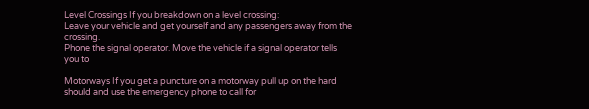Level Crossings If you breakdown on a level crossing:
Leave your vehicle and get yourself and any passengers away from the crossing.
Phone the signal operator. Move the vehicle if a signal operator tells you to

Motorways If you get a puncture on a motorway pull up on the hard should and use the emergency phone to call for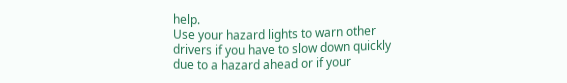help.
Use your hazard lights to warn other drivers if you have to slow down quickly due to a hazard ahead or if your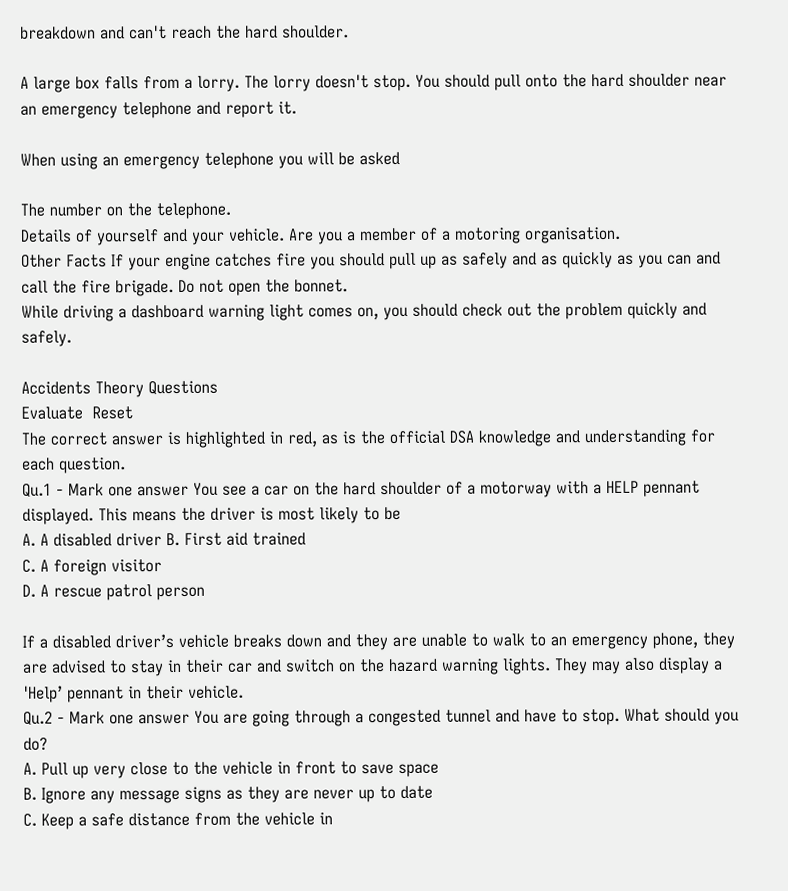breakdown and can't reach the hard shoulder.

A large box falls from a lorry. The lorry doesn't stop. You should pull onto the hard shoulder near an emergency telephone and report it.

When using an emergency telephone you will be asked

The number on the telephone.
Details of yourself and your vehicle. Are you a member of a motoring organisation.
Other Facts If your engine catches fire you should pull up as safely and as quickly as you can and call the fire brigade. Do not open the bonnet.
While driving a dashboard warning light comes on, you should check out the problem quickly and safely.

Accidents Theory Questions
Evaluate  Reset
The correct answer is highlighted in red, as is the official DSA knowledge and understanding for each question.
Qu.1 - Mark one answer You see a car on the hard shoulder of a motorway with a HELP pennant displayed. This means the driver is most likely to be
A. A disabled driver B. First aid trained
C. A foreign visitor
D. A rescue patrol person

If a disabled driver’s vehicle breaks down and they are unable to walk to an emergency phone, they are advised to stay in their car and switch on the hazard warning lights. They may also display a 'Help’ pennant in their vehicle.
Qu.2 - Mark one answer You are going through a congested tunnel and have to stop. What should you do?
A. Pull up very close to the vehicle in front to save space
B. Ignore any message signs as they are never up to date
C. Keep a safe distance from the vehicle in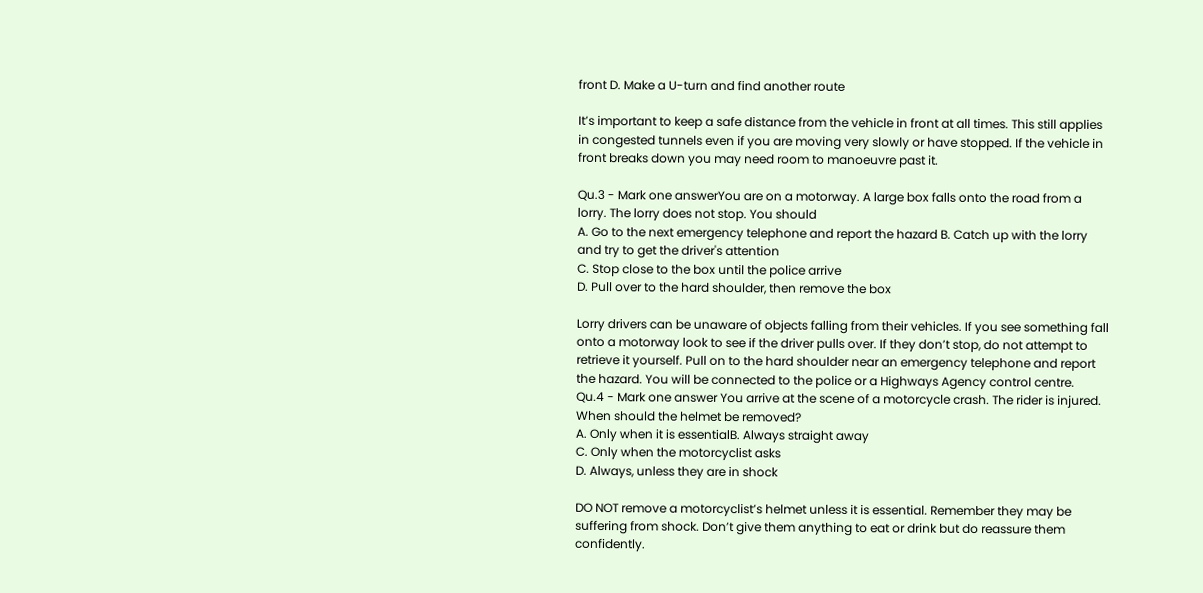front D. Make a U-turn and find another route

It’s important to keep a safe distance from the vehicle in front at all times. This still applies in congested tunnels even if you are moving very slowly or have stopped. If the vehicle in front breaks down you may need room to manoeuvre past it.

Qu.3 - Mark one answerYou are on a motorway. A large box falls onto the road from a lorry. The lorry does not stop. You should
A. Go to the next emergency telephone and report the hazard B. Catch up with the lorry and try to get the driver's attention
C. Stop close to the box until the police arrive
D. Pull over to the hard shoulder, then remove the box

Lorry drivers can be unaware of objects falling from their vehicles. If you see something fall onto a motorway look to see if the driver pulls over. If they don’t stop, do not attempt to retrieve it yourself. Pull on to the hard shoulder near an emergency telephone and report the hazard. You will be connected to the police or a Highways Agency control centre.
Qu.4 - Mark one answer You arrive at the scene of a motorcycle crash. The rider is injured. When should the helmet be removed?
A. Only when it is essentialB. Always straight away
C. Only when the motorcyclist asks
D. Always, unless they are in shock

DO NOT remove a motorcyclist’s helmet unless it is essential. Remember they may be suffering from shock. Don’t give them anything to eat or drink but do reassure them confidently.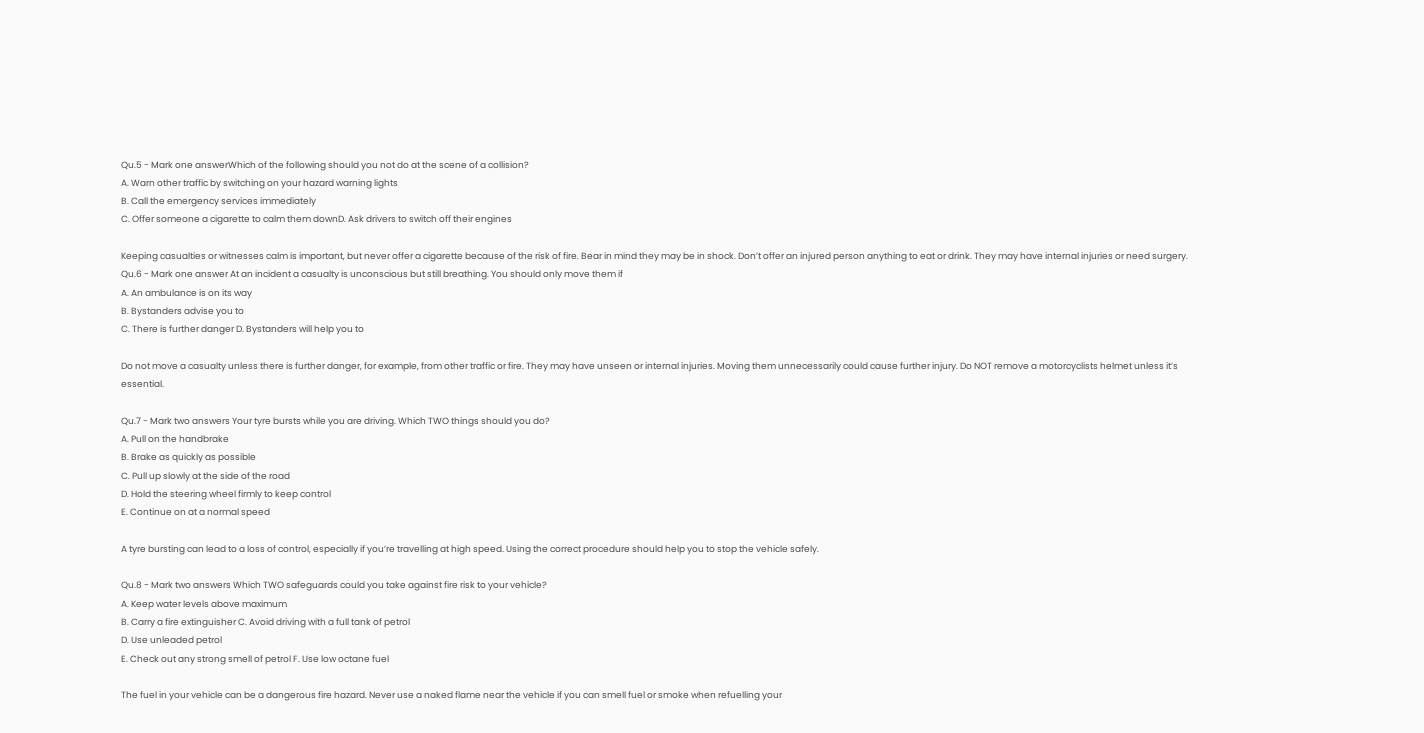Qu.5 - Mark one answerWhich of the following should you not do at the scene of a collision?
A. Warn other traffic by switching on your hazard warning lights
B. Call the emergency services immediately
C. Offer someone a cigarette to calm them downD. Ask drivers to switch off their engines

Keeping casualties or witnesses calm is important, but never offer a cigarette because of the risk of fire. Bear in mind they may be in shock. Don’t offer an injured person anything to eat or drink. They may have internal injuries or need surgery.
Qu.6 - Mark one answer At an incident a casualty is unconscious but still breathing. You should only move them if
A. An ambulance is on its way
B. Bystanders advise you to
C. There is further danger D. Bystanders will help you to

Do not move a casualty unless there is further danger, for example, from other traffic or fire. They may have unseen or internal injuries. Moving them unnecessarily could cause further injury. Do NOT remove a motorcyclists helmet unless it’s essential.

Qu.7 - Mark two answers Your tyre bursts while you are driving. Which TWO things should you do?
A. Pull on the handbrake
B. Brake as quickly as possible
C. Pull up slowly at the side of the road
D. Hold the steering wheel firmly to keep control
E. Continue on at a normal speed

A tyre bursting can lead to a loss of control, especially if you’re travelling at high speed. Using the correct procedure should help you to stop the vehicle safely.

Qu.8 - Mark two answers Which TWO safeguards could you take against fire risk to your vehicle?
A. Keep water levels above maximum
B. Carry a fire extinguisher C. Avoid driving with a full tank of petrol
D. Use unleaded petrol
E. Check out any strong smell of petrol F. Use low octane fuel

The fuel in your vehicle can be a dangerous fire hazard. Never use a naked flame near the vehicle if you can smell fuel or smoke when refuelling your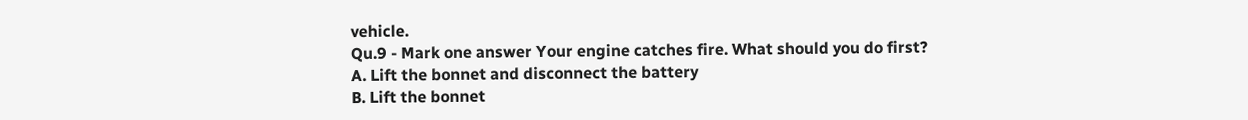vehicle.
Qu.9 - Mark one answer Your engine catches fire. What should you do first?
A. Lift the bonnet and disconnect the battery
B. Lift the bonnet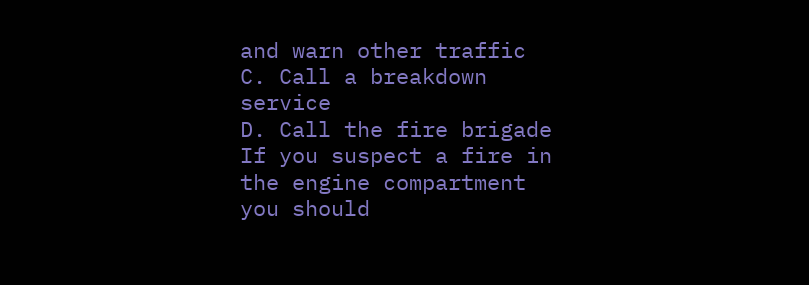and warn other traffic
C. Call a breakdown service
D. Call the fire brigade
If you suspect a fire in the engine compartment you should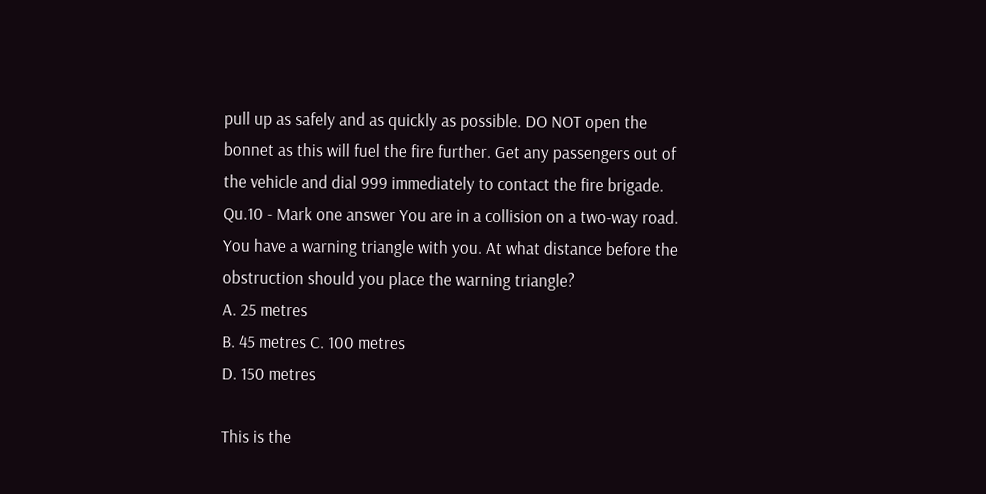pull up as safely and as quickly as possible. DO NOT open the bonnet as this will fuel the fire further. Get any passengers out of the vehicle and dial 999 immediately to contact the fire brigade.
Qu.10 - Mark one answer You are in a collision on a two-way road. You have a warning triangle with you. At what distance before the obstruction should you place the warning triangle?
A. 25 metres
B. 45 metres C. 100 metres
D. 150 metres

This is the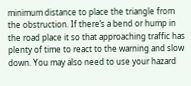minimum distance to place the triangle from the obstruction. If there’s a bend or hump in the road place it so that approaching traffic has plenty of time to react to the warning and slow down. You may also need to use your hazard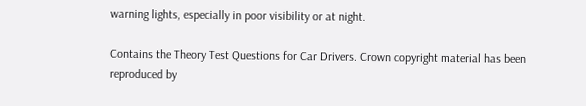warning lights, especially in poor visibility or at night.

Contains the Theory Test Questions for Car Drivers. Crown copyright material has been reproduced by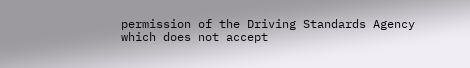permission of the Driving Standards Agency which does not accept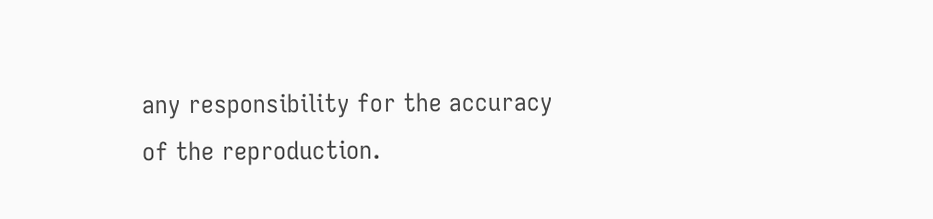any responsibility for the accuracy of the reproduction.